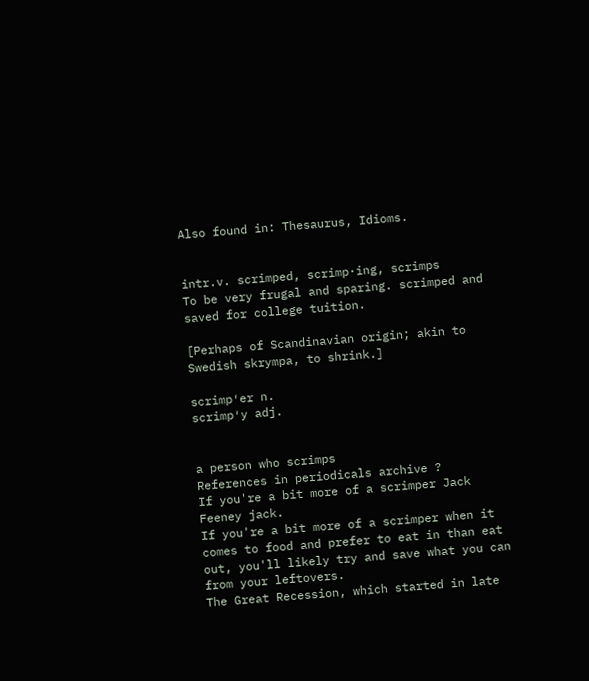Also found in: Thesaurus, Idioms.


intr.v. scrimped, scrimp·ing, scrimps
To be very frugal and sparing. scrimped and saved for college tuition.

[Perhaps of Scandinavian origin; akin to Swedish skrympa, to shrink.]

scrimp′er n.
scrimp′y adj.


a person who scrimps
References in periodicals archive ?
If you're a bit more of a scrimper Jack Feeney jack.
If you're a bit more of a scrimper when it comes to food and prefer to eat in than eat out, you'll likely try and save what you can from your leftovers.
The Great Recession, which started in late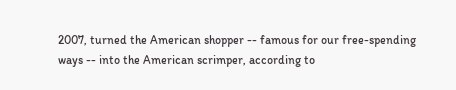2007, turned the American shopper -- famous for our free-spending ways -- into the American scrimper, according to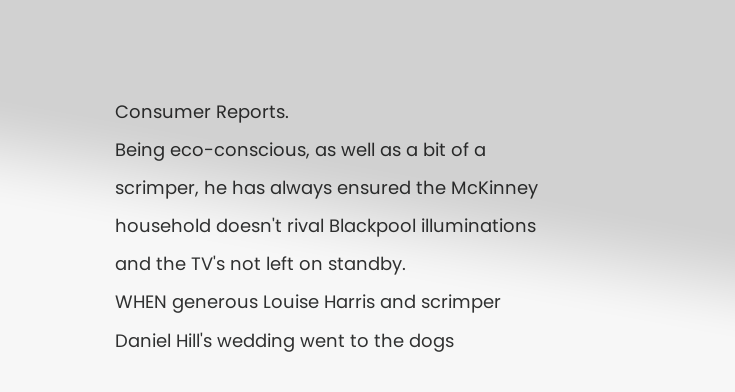Consumer Reports.
Being eco-conscious, as well as a bit of a scrimper, he has always ensured the McKinney household doesn't rival Blackpool illuminations and the TV's not left on standby.
WHEN generous Louise Harris and scrimper Daniel Hill's wedding went to the dogs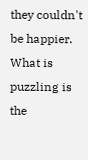they couldn't be happier.
What is puzzling is the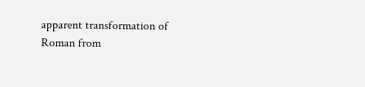apparent transformation of Roman from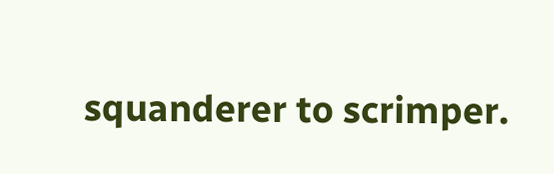squanderer to scrimper.